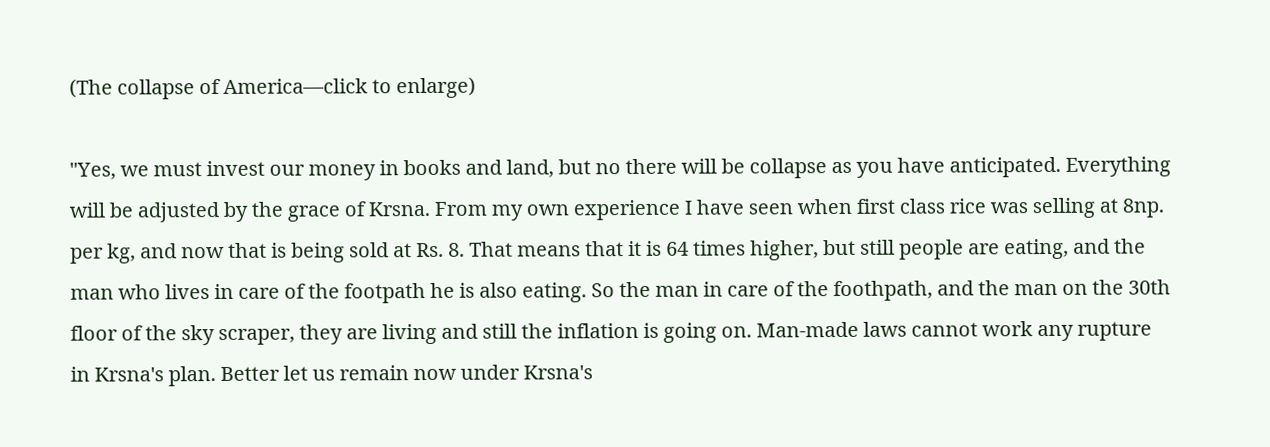(The collapse of America—click to enlarge)

"Yes, we must invest our money in books and land, but no there will be collapse as you have anticipated. Everything will be adjusted by the grace of Krsna. From my own experience I have seen when first class rice was selling at 8np. per kg, and now that is being sold at Rs. 8. That means that it is 64 times higher, but still people are eating, and the man who lives in care of the footpath he is also eating. So the man in care of the foothpath, and the man on the 30th floor of the sky scraper, they are living and still the inflation is going on. Man-made laws cannot work any rupture in Krsna's plan. Better let us remain now under Krsna's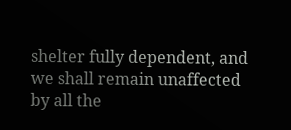shelter fully dependent, and we shall remain unaffected by all the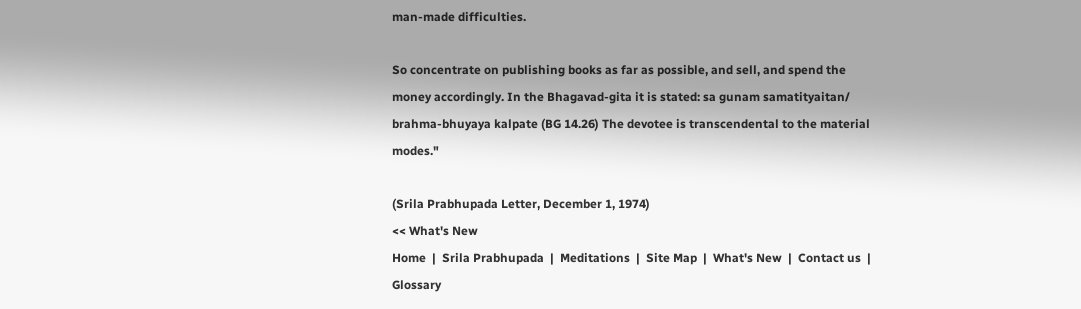man-made difficulties.

So concentrate on publishing books as far as possible, and sell, and spend the money accordingly. In the Bhagavad-gita it is stated: sa gunam samatityaitan/ brahma-bhuyaya kalpate (BG 14.26) The devotee is transcendental to the material modes."

(Srila Prabhupada Letter, December 1, 1974)
<< What's New
Home  |  Srila Prabhupada  |  Meditations  |  Site Map  |  What's New  |  Contact us  |  Glossary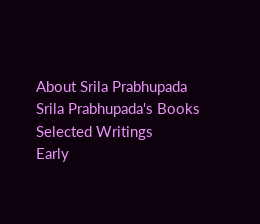About Srila Prabhupada
Srila Prabhupada's Books
Selected Writings
Early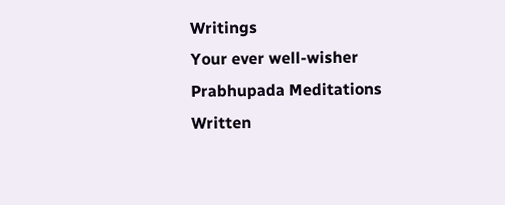Writings
Your ever well-wisher
Prabhupada Meditations
Written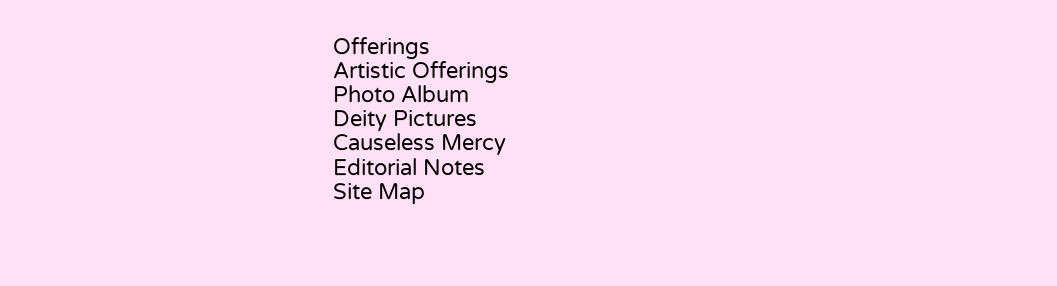Offerings
Artistic Offerings
Photo Album
Deity Pictures
Causeless Mercy
Editorial Notes
Site Map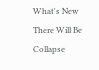What's New
There Will Be Collapse